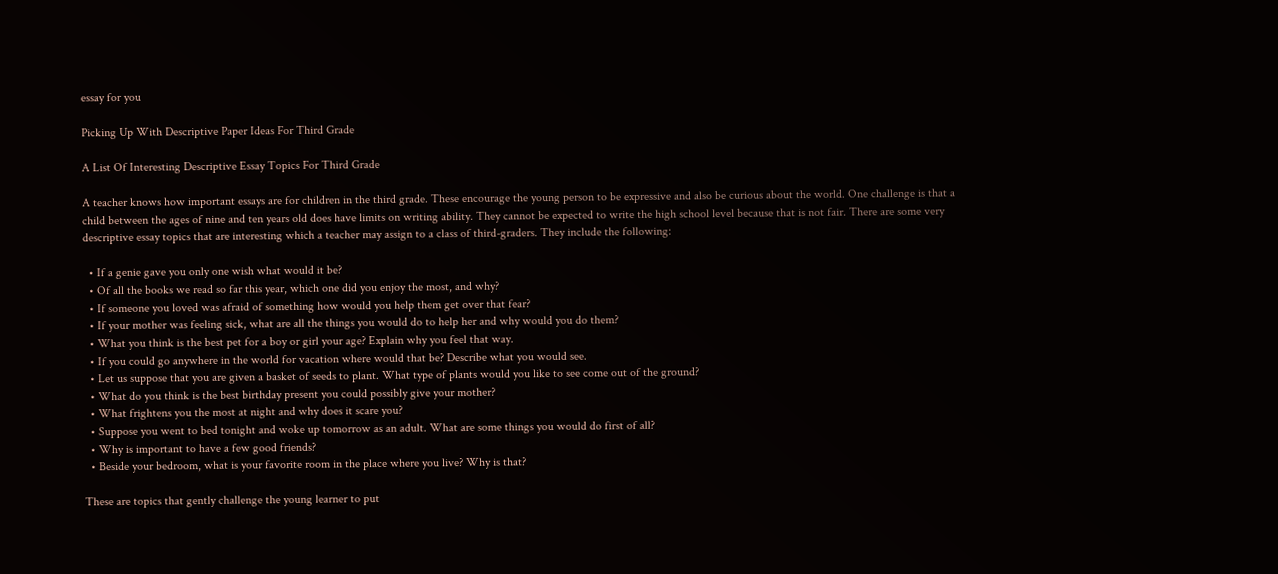essay for you

Picking Up With Descriptive Paper Ideas For Third Grade

A List Of Interesting Descriptive Essay Topics For Third Grade

A teacher knows how important essays are for children in the third grade. These encourage the young person to be expressive and also be curious about the world. One challenge is that a child between the ages of nine and ten years old does have limits on writing ability. They cannot be expected to write the high school level because that is not fair. There are some very descriptive essay topics that are interesting which a teacher may assign to a class of third-graders. They include the following:

  • If a genie gave you only one wish what would it be?
  • Of all the books we read so far this year, which one did you enjoy the most, and why?
  • If someone you loved was afraid of something how would you help them get over that fear?
  • If your mother was feeling sick, what are all the things you would do to help her and why would you do them?
  • What you think is the best pet for a boy or girl your age? Explain why you feel that way.
  • If you could go anywhere in the world for vacation where would that be? Describe what you would see.
  • Let us suppose that you are given a basket of seeds to plant. What type of plants would you like to see come out of the ground?
  • What do you think is the best birthday present you could possibly give your mother?
  • What frightens you the most at night and why does it scare you?
  • Suppose you went to bed tonight and woke up tomorrow as an adult. What are some things you would do first of all?
  • Why is important to have a few good friends?
  • Beside your bedroom, what is your favorite room in the place where you live? Why is that?

These are topics that gently challenge the young learner to put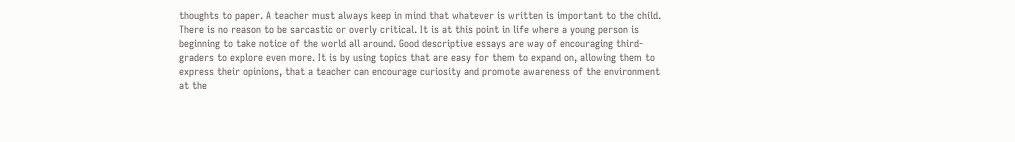thoughts to paper. A teacher must always keep in mind that whatever is written is important to the child. There is no reason to be sarcastic or overly critical. It is at this point in life where a young person is beginning to take notice of the world all around. Good descriptive essays are way of encouraging third-graders to explore even more. It is by using topics that are easy for them to expand on, allowing them to express their opinions, that a teacher can encourage curiosity and promote awareness of the environment at the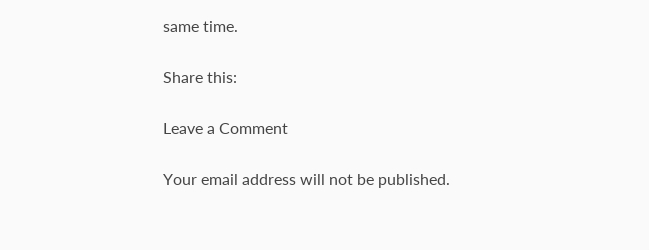same time.

Share this:

Leave a Comment

Your email address will not be published.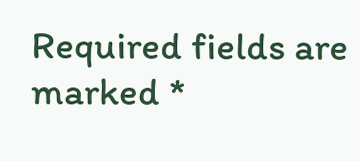Required fields are marked *